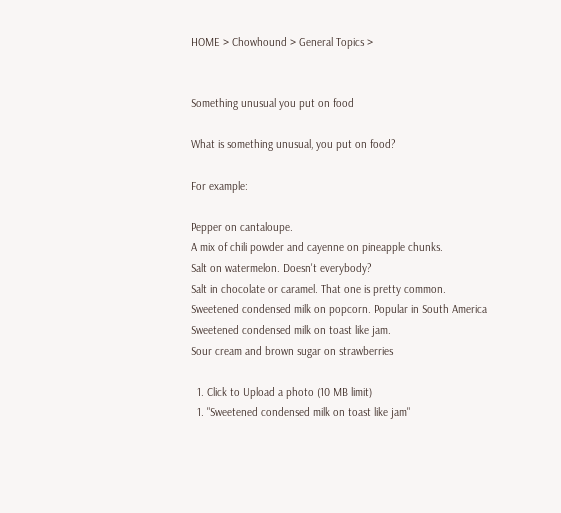HOME > Chowhound > General Topics >


Something unusual you put on food

What is something unusual, you put on food?

For example:

Pepper on cantaloupe.
A mix of chili powder and cayenne on pineapple chunks.
Salt on watermelon. Doesn't everybody?
Salt in chocolate or caramel. That one is pretty common.
Sweetened condensed milk on popcorn. Popular in South America
Sweetened condensed milk on toast like jam.
Sour cream and brown sugar on strawberries

  1. Click to Upload a photo (10 MB limit)
  1. "Sweetened condensed milk on toast like jam"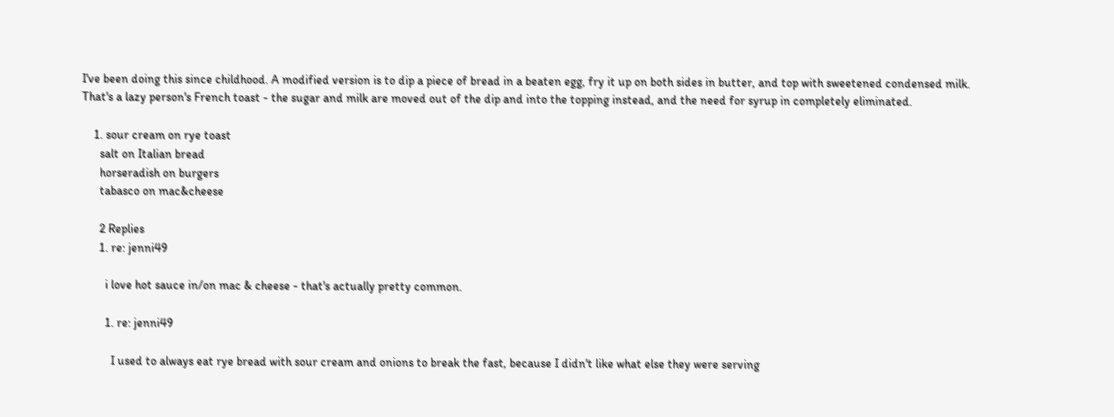I've been doing this since childhood. A modified version is to dip a piece of bread in a beaten egg, fry it up on both sides in butter, and top with sweetened condensed milk. That's a lazy person's French toast - the sugar and milk are moved out of the dip and into the topping instead, and the need for syrup in completely eliminated.

    1. sour cream on rye toast
      salt on Italian bread
      horseradish on burgers
      tabasco on mac&cheese

      2 Replies
      1. re: jenni49

        i love hot sauce in/on mac & cheese - that's actually pretty common.

        1. re: jenni49

          I used to always eat rye bread with sour cream and onions to break the fast, because I didn't like what else they were serving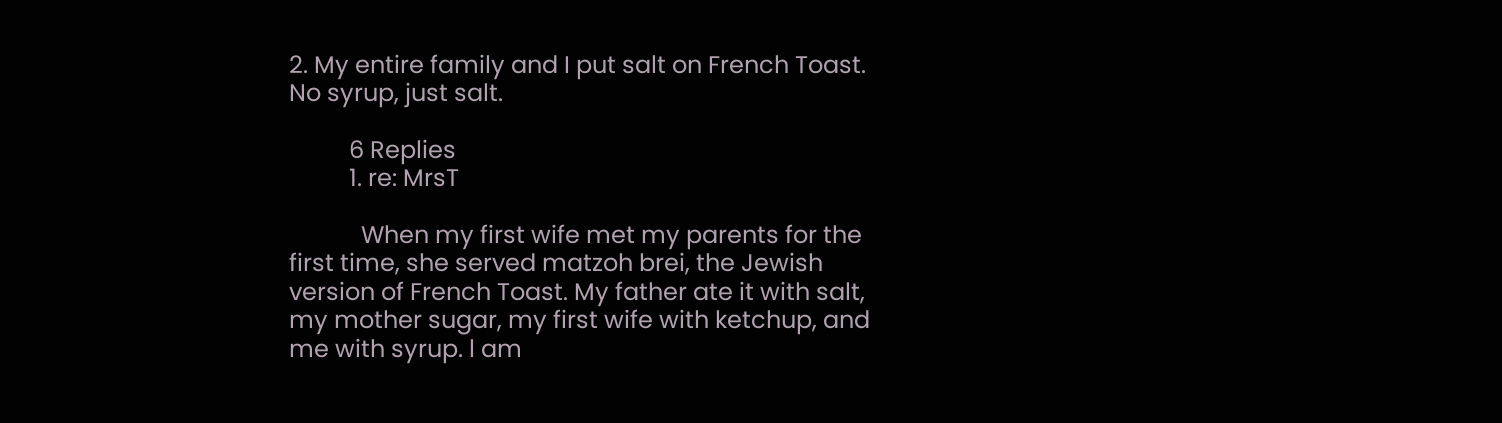2. My entire family and I put salt on French Toast. No syrup, just salt.

          6 Replies
          1. re: MrsT

            When my first wife met my parents for the first time, she served matzoh brei, the Jewish version of French Toast. My father ate it with salt, my mother sugar, my first wife with ketchup, and me with syrup. l am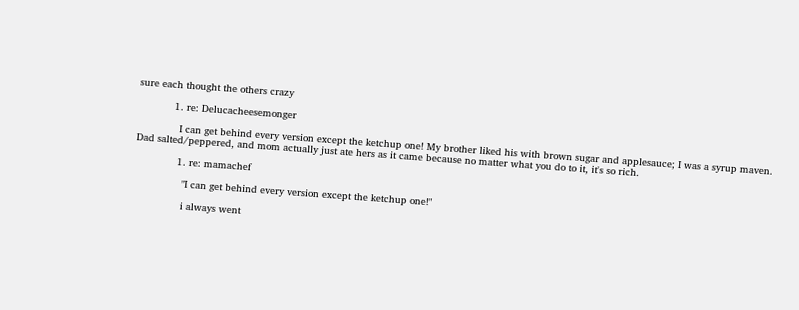sure each thought the others crazy

            1. re: Delucacheesemonger

              I can get behind every version except the ketchup one! My brother liked his with brown sugar and applesauce; I was a syrup maven. Dad salted/peppered, and mom actually just ate hers as it came because no matter what you do to it, it's so rich.

              1. re: mamachef

                "I can get behind every version except the ketchup one!"

                i always went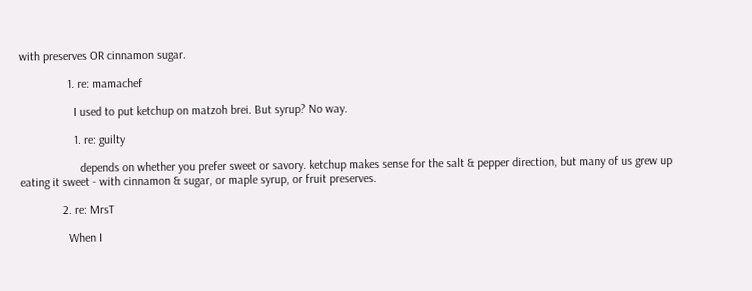with preserves OR cinnamon sugar.

                1. re: mamachef

                  I used to put ketchup on matzoh brei. But syrup? No way.

                  1. re: guilty

                    depends on whether you prefer sweet or savory. ketchup makes sense for the salt & pepper direction, but many of us grew up eating it sweet - with cinnamon & sugar, or maple syrup, or fruit preserves.

              2. re: MrsT

                When I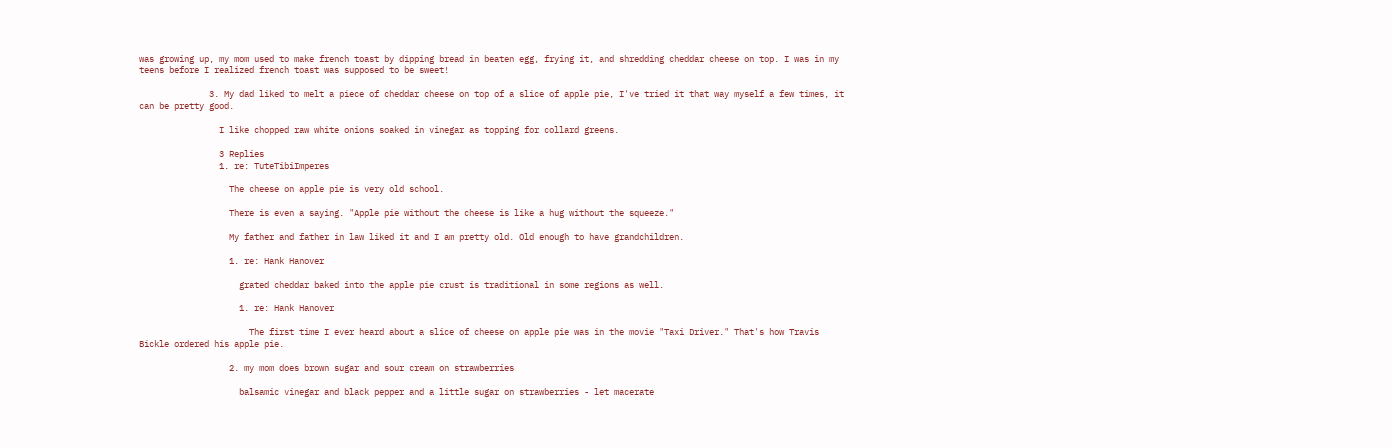was growing up, my mom used to make french toast by dipping bread in beaten egg, frying it, and shredding cheddar cheese on top. I was in my teens before I realized french toast was supposed to be sweet!

              3. My dad liked to melt a piece of cheddar cheese on top of a slice of apple pie, I've tried it that way myself a few times, it can be pretty good.

                I like chopped raw white onions soaked in vinegar as topping for collard greens.

                3 Replies
                1. re: TuteTibiImperes

                  The cheese on apple pie is very old school.

                  There is even a saying. "Apple pie without the cheese is like a hug without the squeeze."

                  My father and father in law liked it and I am pretty old. Old enough to have grandchildren.

                  1. re: Hank Hanover

                    grated cheddar baked into the apple pie crust is traditional in some regions as well.

                    1. re: Hank Hanover

                      The first time I ever heard about a slice of cheese on apple pie was in the movie "Taxi Driver." That's how Travis Bickle ordered his apple pie.

                  2. my mom does brown sugar and sour cream on strawberries

                    balsamic vinegar and black pepper and a little sugar on strawberries - let macerate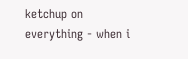ketchup on everything - when i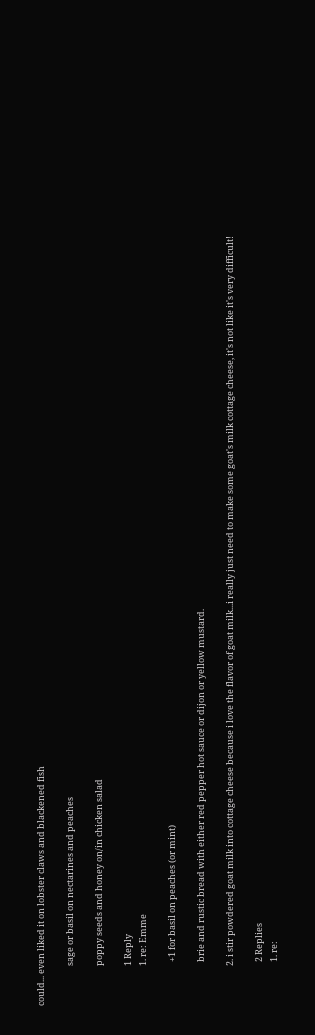could... even liked it on lobster claws and blackened fish

                    sage or basil on nectarines and peaches

                    poppy seeds and honey on/in chicken salad

                    1 Reply
                    1. re: Emme

                      +1 for basil on peaches (or mint)

                      brie and rustic bread with either red pepper hot sauce or dijon or yellow mustard.

                    2. i stir powdered goat milk into cottage cheese because i love the flavor of goat milk...i really just need to make some goat's milk cottage cheese, it's not like it's very difficult!

                      2 Replies
                      1. re: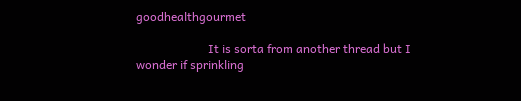goodhealthgourmet

                        It is sorta from another thread but I wonder if sprinkling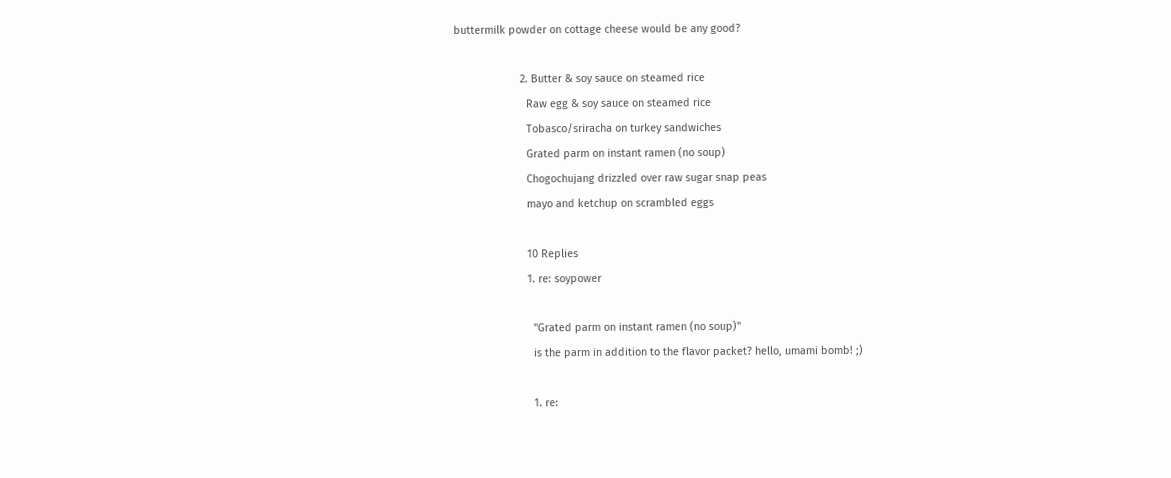buttermilk powder on cottage cheese would be any good?

                      2. Butter & soy sauce on steamed rice
                        Raw egg & soy sauce on steamed rice
                        Tobasco/sriracha on turkey sandwiches
                        Grated parm on instant ramen (no soup)
                        Chogochujang drizzled over raw sugar snap peas
                        mayo and ketchup on scrambled eggs

                        10 Replies
                        1. re: soypower

                          "Grated parm on instant ramen (no soup)"
                          is the parm in addition to the flavor packet? hello, umami bomb! ;)

                          1. re: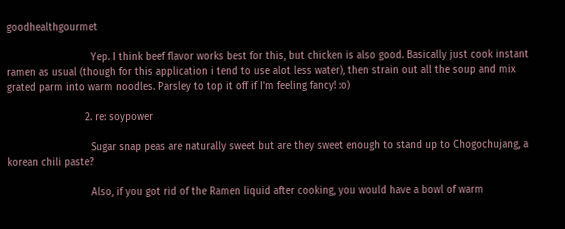goodhealthgourmet

                            Yep. I think beef flavor works best for this, but chicken is also good. Basically just cook instant ramen as usual (though for this application i tend to use alot less water), then strain out all the soup and mix grated parm into warm noodles. Parsley to top it off if I'm feeling fancy! :o)

                          2. re: soypower

                            Sugar snap peas are naturally sweet but are they sweet enough to stand up to Chogochujang, a korean chili paste?

                            Also, if you got rid of the Ramen liquid after cooking, you would have a bowl of warm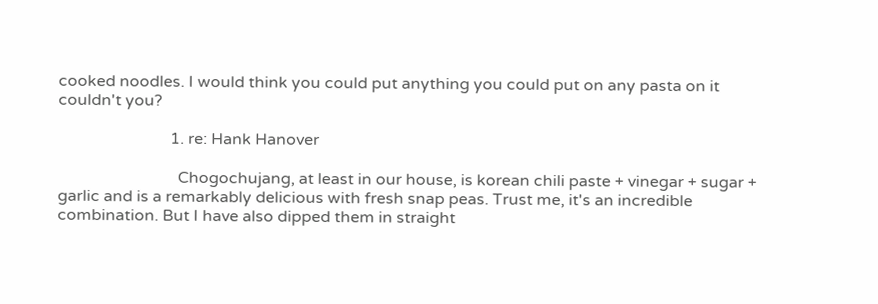cooked noodles. I would think you could put anything you could put on any pasta on it couldn't you?

                            1. re: Hank Hanover

                              Chogochujang, at least in our house, is korean chili paste + vinegar + sugar + garlic and is a remarkably delicious with fresh snap peas. Trust me, it's an incredible combination. But I have also dipped them in straight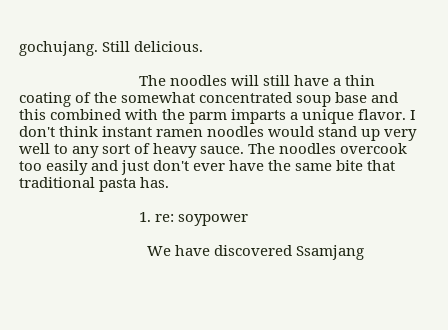gochujang. Still delicious.

                              The noodles will still have a thin coating of the somewhat concentrated soup base and this combined with the parm imparts a unique flavor. I don't think instant ramen noodles would stand up very well to any sort of heavy sauce. The noodles overcook too easily and just don't ever have the same bite that traditional pasta has.

                              1. re: soypower

                                We have discovered Ssamjang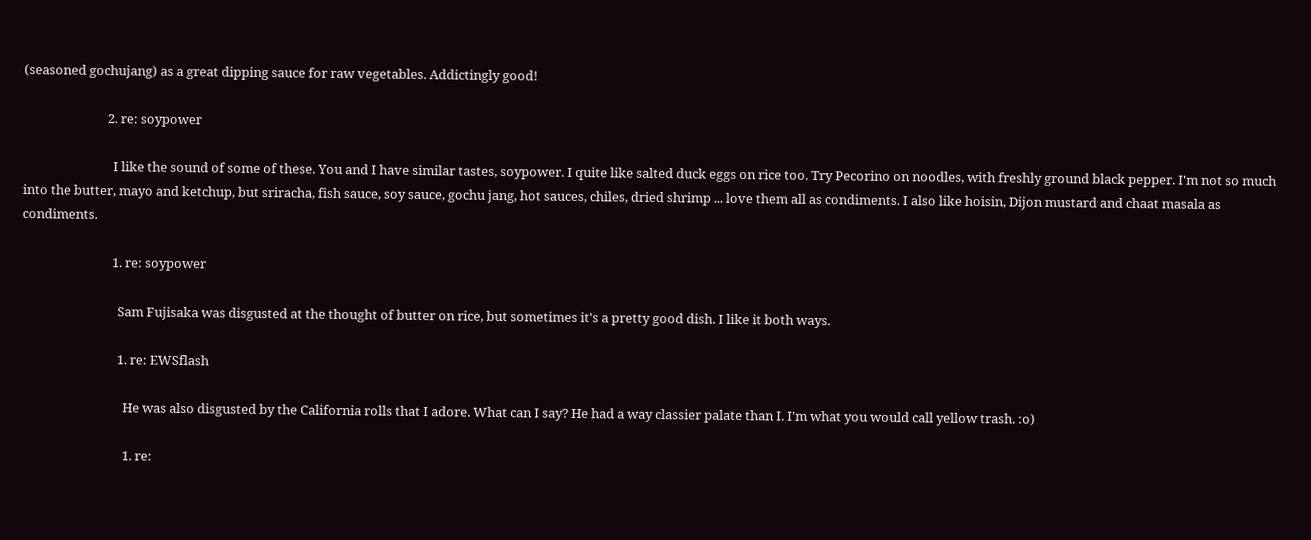(seasoned gochujang) as a great dipping sauce for raw vegetables. Addictingly good!

                            2. re: soypower

                              I like the sound of some of these. You and I have similar tastes, soypower. I quite like salted duck eggs on rice too. Try Pecorino on noodles, with freshly ground black pepper. I'm not so much into the butter, mayo and ketchup, but sriracha, fish sauce, soy sauce, gochu jang, hot sauces, chiles, dried shrimp ... love them all as condiments. I also like hoisin, Dijon mustard and chaat masala as condiments.

                              1. re: soypower

                                Sam Fujisaka was disgusted at the thought of butter on rice, but sometimes it's a pretty good dish. I like it both ways.

                                1. re: EWSflash

                                  He was also disgusted by the California rolls that I adore. What can I say? He had a way classier palate than I. I'm what you would call yellow trash. :o)

                                  1. re: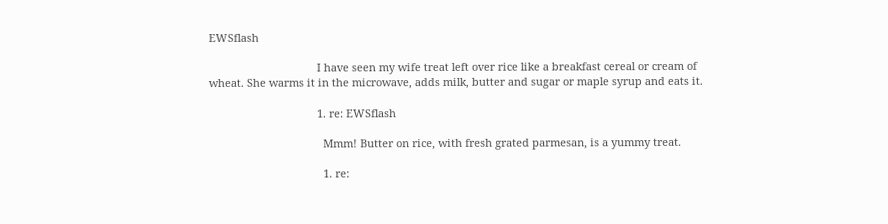EWSflash

                                    I have seen my wife treat left over rice like a breakfast cereal or cream of wheat. She warms it in the microwave, adds milk, butter and sugar or maple syrup and eats it.

                                    1. re: EWSflash

                                      Mmm! Butter on rice, with fresh grated parmesan, is a yummy treat.

                                      1. re: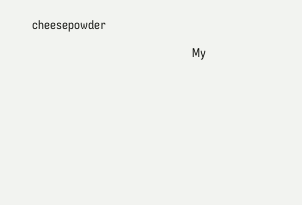cheesepowder

                                        My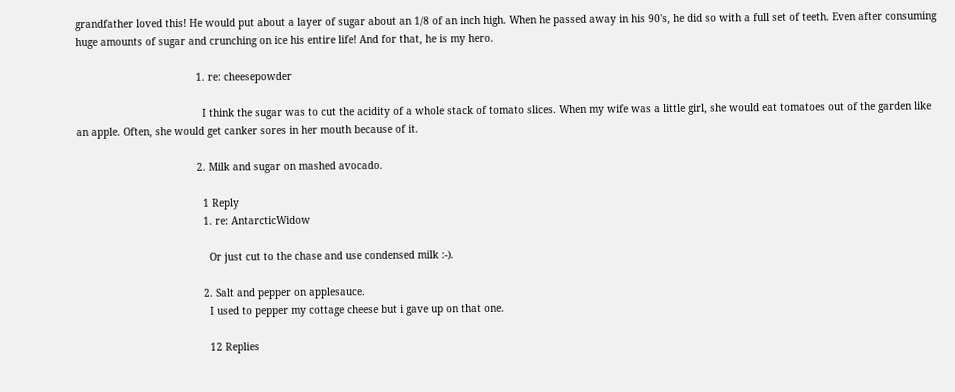grandfather loved this! He would put about a layer of sugar about an 1/8 of an inch high. When he passed away in his 90's, he did so with a full set of teeth. Even after consuming huge amounts of sugar and crunching on ice his entire life! And for that, he is my hero.

                                        1. re: cheesepowder

                                          I think the sugar was to cut the acidity of a whole stack of tomato slices. When my wife was a little girl, she would eat tomatoes out of the garden like an apple. Often, she would get canker sores in her mouth because of it.

                                        2. Milk and sugar on mashed avocado.

                                          1 Reply
                                          1. re: AntarcticWidow

                                            Or just cut to the chase and use condensed milk :-).

                                          2. Salt and pepper on applesauce.
                                            I used to pepper my cottage cheese but i gave up on that one.

                                            12 Replies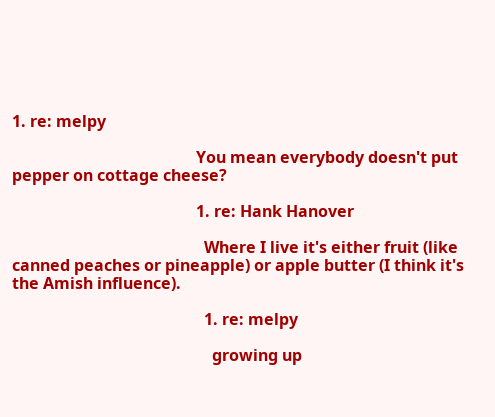1. re: melpy

                                              You mean everybody doesn't put pepper on cottage cheese?

                                              1. re: Hank Hanover

                                                Where I live it's either fruit (like canned peaches or pineapple) or apple butter (I think it's the Amish influence).

                                                1. re: melpy

                                                  growing up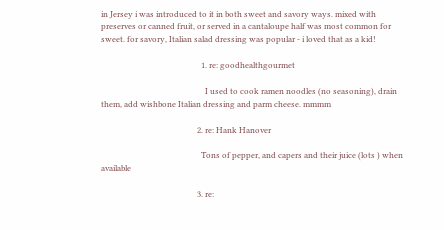in Jersey i was introduced to it in both sweet and savory ways. mixed with preserves or canned fruit, or served in a cantaloupe half was most common for sweet. for savory, Italian salad dressing was popular - i loved that as a kid!

                                                  1. re: goodhealthgourmet

                                                    I used to cook ramen noodles (no seasoning), drain them, add wishbone Italian dressing and parm cheese. mmmm

                                                2. re: Hank Hanover

                                                  Tons of pepper, and capers and their juice (lots ) when available

                                                3. re: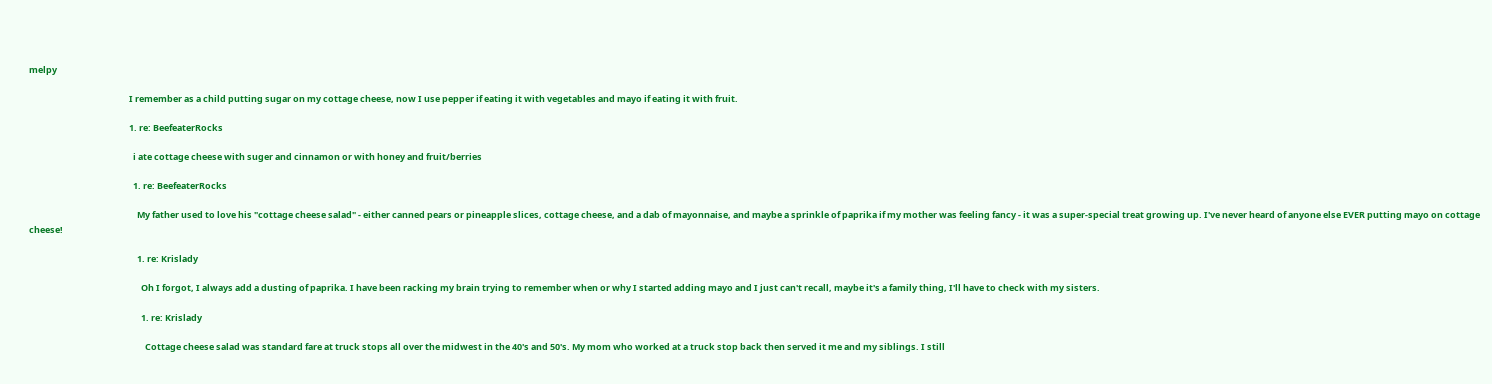melpy

                                                  I remember as a child putting sugar on my cottage cheese, now I use pepper if eating it with vegetables and mayo if eating it with fruit.

                                                  1. re: BeefeaterRocks

                                                    i ate cottage cheese with suger and cinnamon or with honey and fruit/berries

                                                    1. re: BeefeaterRocks

                                                      My father used to love his "cottage cheese salad" - either canned pears or pineapple slices, cottage cheese, and a dab of mayonnaise, and maybe a sprinkle of paprika if my mother was feeling fancy - it was a super-special treat growing up. I've never heard of anyone else EVER putting mayo on cottage cheese!

                                                      1. re: Krislady

                                                        Oh I forgot, I always add a dusting of paprika. I have been racking my brain trying to remember when or why I started adding mayo and I just can't recall, maybe it's a family thing, I'll have to check with my sisters.

                                                        1. re: Krislady

                                                          Cottage cheese salad was standard fare at truck stops all over the midwest in the 40's and 50's. My mom who worked at a truck stop back then served it me and my siblings. I still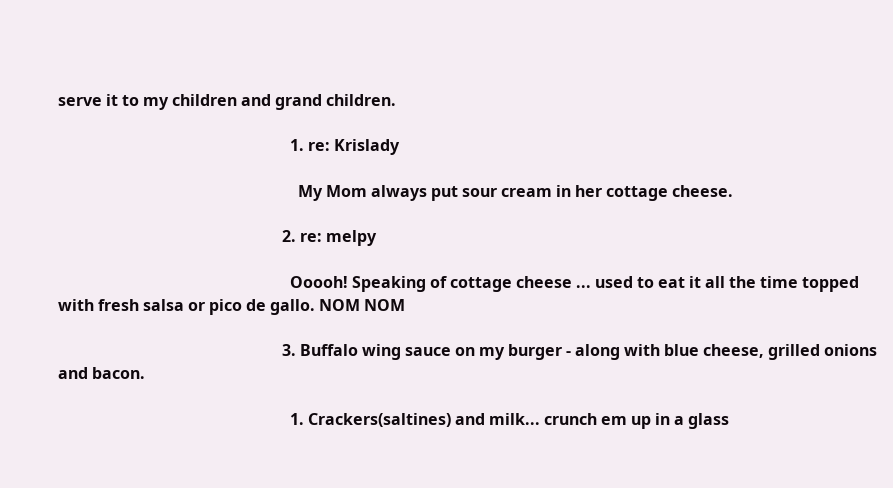serve it to my children and grand children.

                                                          1. re: Krislady

                                                            My Mom always put sour cream in her cottage cheese.

                                                        2. re: melpy

                                                          Ooooh! Speaking of cottage cheese ... used to eat it all the time topped with fresh salsa or pico de gallo. NOM NOM

                                                        3. Buffalo wing sauce on my burger - along with blue cheese, grilled onions and bacon.

                                                          1. Crackers(saltines) and milk... crunch em up in a glass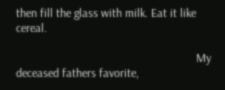then fill the glass with milk. Eat it like cereal.

                                                            My deceased fathers favorite,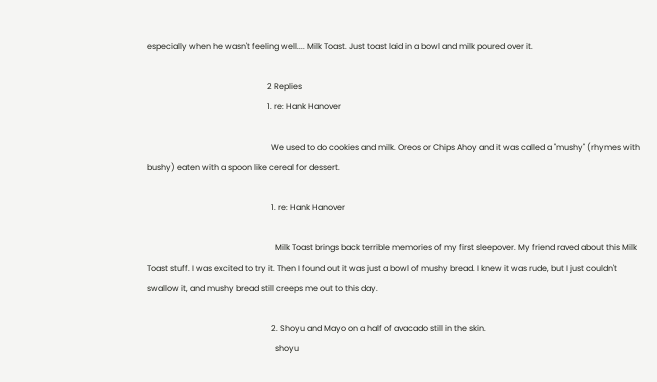especially when he wasn't feeling well.... Milk Toast. Just toast laid in a bowl and milk poured over it.

                                                            2 Replies
                                                            1. re: Hank Hanover

                                                              We used to do cookies and milk. Oreos or Chips Ahoy and it was called a "mushy" (rhymes with bushy) eaten with a spoon like cereal for dessert.

                                                              1. re: Hank Hanover

                                                                Milk Toast brings back terrible memories of my first sleepover. My friend raved about this Milk Toast stuff. I was excited to try it. Then I found out it was just a bowl of mushy bread. I knew it was rude, but I just couldn't swallow it, and mushy bread still creeps me out to this day.

                                                              2. Shoyu and Mayo on a half of avacado still in the skin.
                                                                shoyu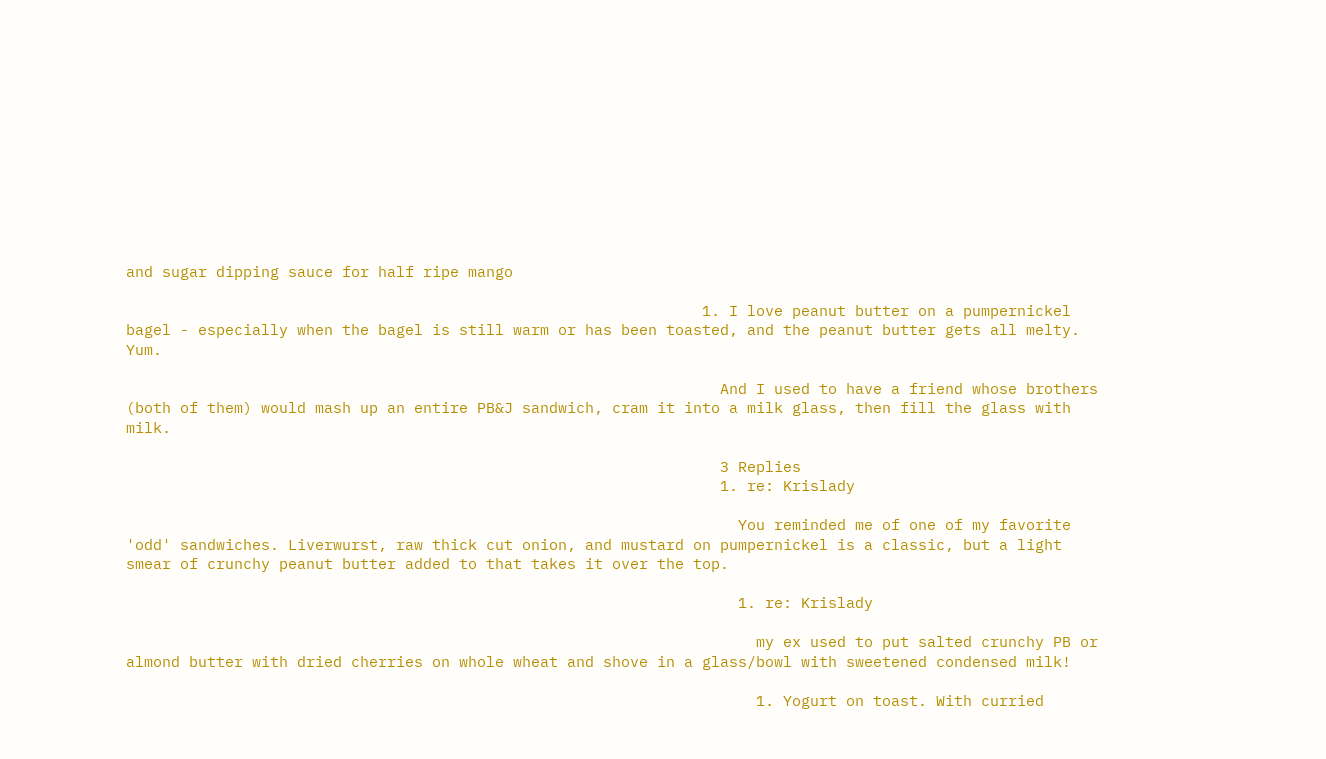and sugar dipping sauce for half ripe mango

                                                                1. I love peanut butter on a pumpernickel bagel - especially when the bagel is still warm or has been toasted, and the peanut butter gets all melty. Yum.

                                                                  And I used to have a friend whose brothers (both of them) would mash up an entire PB&J sandwich, cram it into a milk glass, then fill the glass with milk.

                                                                  3 Replies
                                                                  1. re: Krislady

                                                                    You reminded me of one of my favorite 'odd' sandwiches. Liverwurst, raw thick cut onion, and mustard on pumpernickel is a classic, but a light smear of crunchy peanut butter added to that takes it over the top.

                                                                    1. re: Krislady

                                                                      my ex used to put salted crunchy PB or almond butter with dried cherries on whole wheat and shove in a glass/bowl with sweetened condensed milk!

                                                                      1. Yogurt on toast. With curried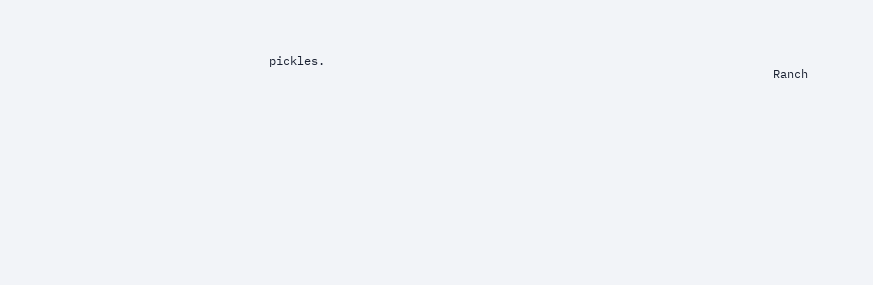pickles.
                                                                        Ranch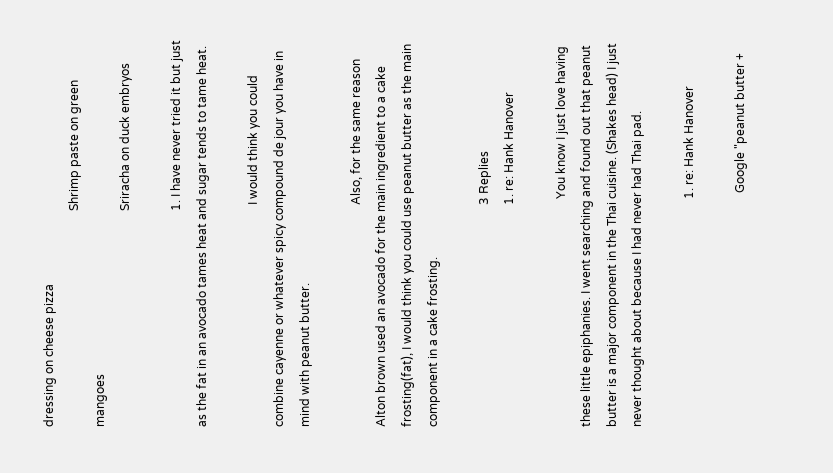dressing on cheese pizza
                                                                        Shrimp paste on green mangoes
                                                                        Sriracha on duck embryos

                                                                        1. I have never tried it but just as the fat in an avocado tames heat and sugar tends to tame heat.

                                                                          I would think you could combine cayenne or whatever spicy compound de jour you have in mind with peanut butter.

                                                                          Also, for the same reason Alton brown used an avocado for the main ingredient to a cake frosting(fat), I would think you could use peanut butter as the main component in a cake frosting.

                                                                          3 Replies
                                                                          1. re: Hank Hanover

                                                                            You know I just love having these little epiphanies. I went searching and found out that peanut butter is a major component in the Thai cuisine. (Shakes head) I just never thought about because I had never had Thai pad.

                                                                            1. re: Hank Hanover

                                                                              Google "peanut butter +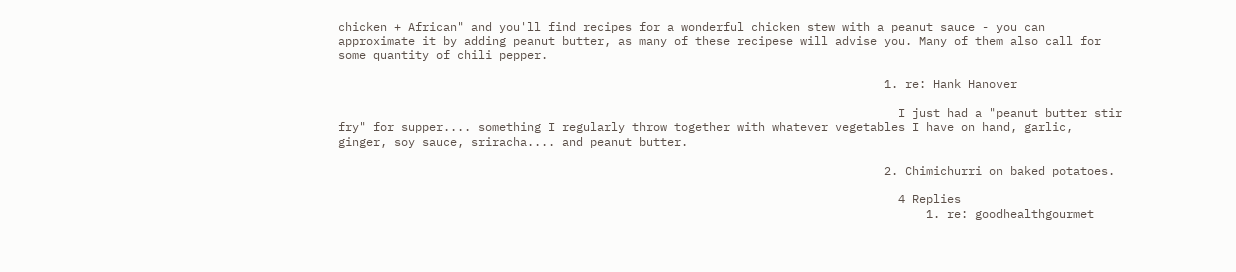chicken + African" and you'll find recipes for a wonderful chicken stew with a peanut sauce - you can approximate it by adding peanut butter, as many of these recipese will advise you. Many of them also call for some quantity of chili pepper.

                                                                              1. re: Hank Hanover

                                                                                I just had a "peanut butter stir fry" for supper.... something I regularly throw together with whatever vegetables I have on hand, garlic, ginger, soy sauce, sriracha.... and peanut butter.

                                                                              2. Chimichurri on baked potatoes.

                                                                                4 Replies
                                                                                    1. re: goodhealthgourmet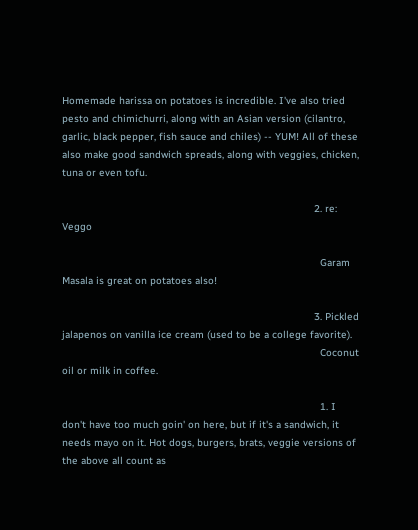Homemade harissa on potatoes is incredible. I've also tried pesto and chimichurri, along with an Asian version (cilantro, garlic, black pepper, fish sauce and chiles) -- YUM! All of these also make good sandwich spreads, along with veggies, chicken, tuna or even tofu.

                                                                                    2. re: Veggo

                                                                                      Garam Masala is great on potatoes also!

                                                                                    3. Pickled jalapenos on vanilla ice cream (used to be a college favorite).
                                                                                      Coconut oil or milk in coffee.

                                                                                      1. I don't have too much goin' on here, but if it's a sandwich, it needs mayo on it. Hot dogs, burgers, brats, veggie versions of the above all count as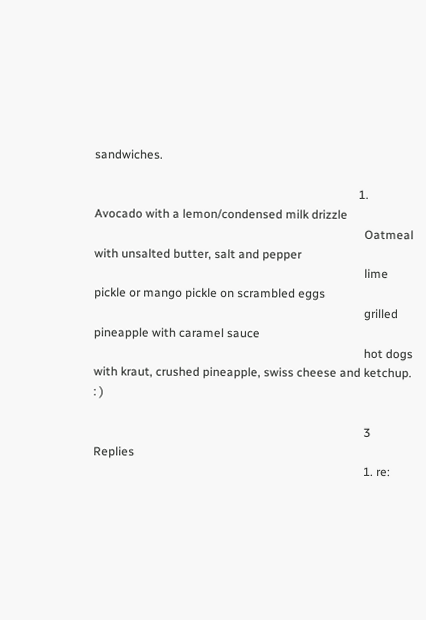sandwiches.

                                                                                        1. Avocado with a lemon/condensed milk drizzle
                                                                                          Oatmeal with unsalted butter, salt and pepper
                                                                                          lime pickle or mango pickle on scrambled eggs
                                                                                          grilled pineapple with caramel sauce
                                                                                          hot dogs with kraut, crushed pineapple, swiss cheese and ketchup. : )

                                                                                          3 Replies
                                                                                          1. re: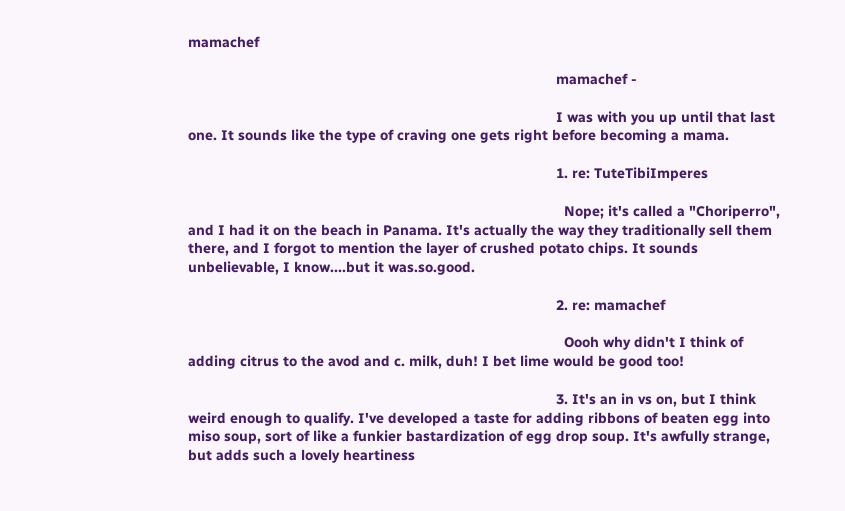mamachef

                                                                                            mamachef -

                                                                                            I was with you up until that last one. It sounds like the type of craving one gets right before becoming a mama.

                                                                                            1. re: TuteTibiImperes

                                                                                              Nope; it's called a "Choriperro", and I had it on the beach in Panama. It's actually the way they traditionally sell them there, and I forgot to mention the layer of crushed potato chips. It sounds unbelievable, I know....but it was.so.good.

                                                                                            2. re: mamachef

                                                                                              Oooh why didn't I think of adding citrus to the avod and c. milk, duh! I bet lime would be good too!

                                                                                            3. It's an in vs on, but I think weird enough to qualify. I've developed a taste for adding ribbons of beaten egg into miso soup, sort of like a funkier bastardization of egg drop soup. It's awfully strange, but adds such a lovely heartiness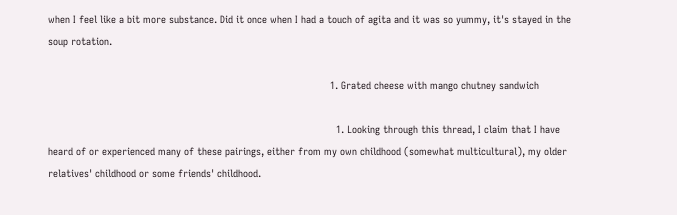when I feel like a bit more substance. Did it once when I had a touch of agita and it was so yummy, it's stayed in the soup rotation.

                                                                                              1. Grated cheese with mango chutney sandwich

                                                                                                1. Looking through this thread, I claim that I have heard of or experienced many of these pairings, either from my own childhood (somewhat multicultural), my older relatives' childhood or some friends' childhood.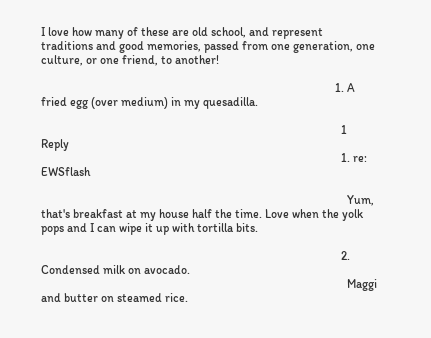I love how many of these are old school, and represent traditions and good memories, passed from one generation, one culture, or one friend, to another!

                                                                                                  1. A fried egg (over medium) in my quesadilla.

                                                                                                    1 Reply
                                                                                                    1. re: EWSflash

                                                                                                      Yum, that's breakfast at my house half the time. Love when the yolk pops and I can wipe it up with tortilla bits.

                                                                                                    2. Condensed milk on avocado.
                                                                                                      Maggi and butter on steamed rice.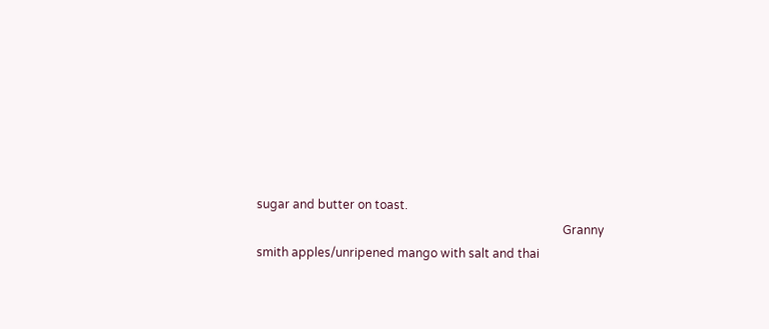sugar and butter on toast.
                                                                                                      Granny smith apples/unripened mango with salt and thai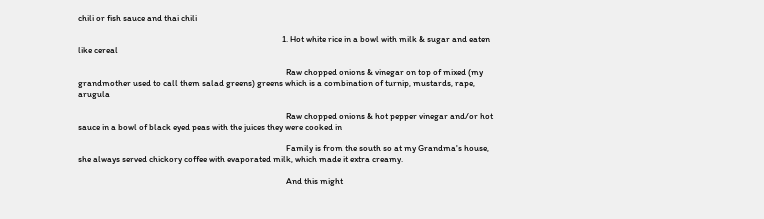chili or fish sauce and thai chili

                                                                                                      1. Hot white rice in a bowl with milk & sugar and eaten like cereal

                                                                                                        Raw chopped onions & vinegar on top of mixed (my grandmother used to call them salad greens) greens which is a combination of turnip, mustards, rape, arugula

                                                                                                        Raw chopped onions & hot pepper vinegar and/or hot sauce in a bowl of black eyed peas with the juices they were cooked in

                                                                                                        Family is from the south so at my Grandma's house, she always served chickory coffee with evaporated milk, which made it extra creamy.

                                                                                                        And this might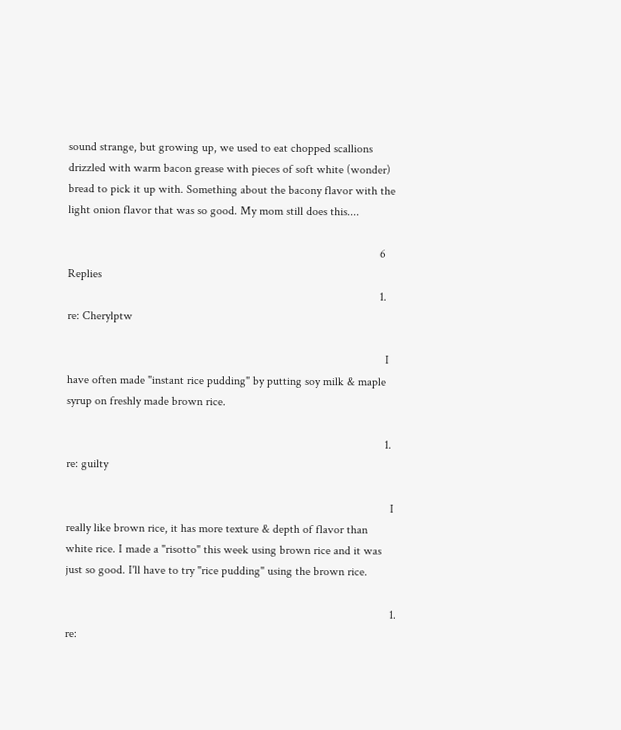sound strange, but growing up, we used to eat chopped scallions drizzled with warm bacon grease with pieces of soft white (wonder) bread to pick it up with. Something about the bacony flavor with the light onion flavor that was so good. My mom still does this....

                                                                                                        6 Replies
                                                                                                        1. re: Cherylptw

                                                                                                          I have often made "instant rice pudding" by putting soy milk & maple syrup on freshly made brown rice.

                                                                                                          1. re: guilty

                                                                                                            I really like brown rice, it has more texture & depth of flavor than white rice. I made a "risotto" this week using brown rice and it was just so good. I'll have to try "rice pudding" using the brown rice.

                                                                                                            1. re: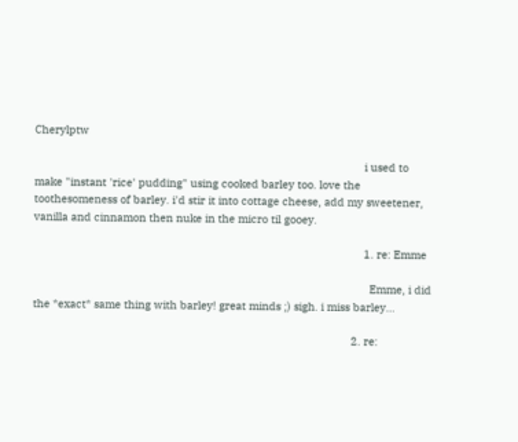Cherylptw

                                                                                                              i used to make "instant 'rice' pudding" using cooked barley too. love the toothesomeness of barley. i'd stir it into cottage cheese, add my sweetener, vanilla and cinnamon then nuke in the micro til gooey.

                                                                                                              1. re: Emme

                                                                                                                Emme, i did the *exact* same thing with barley! great minds ;) sigh. i miss barley...

                                                                                                          2. re: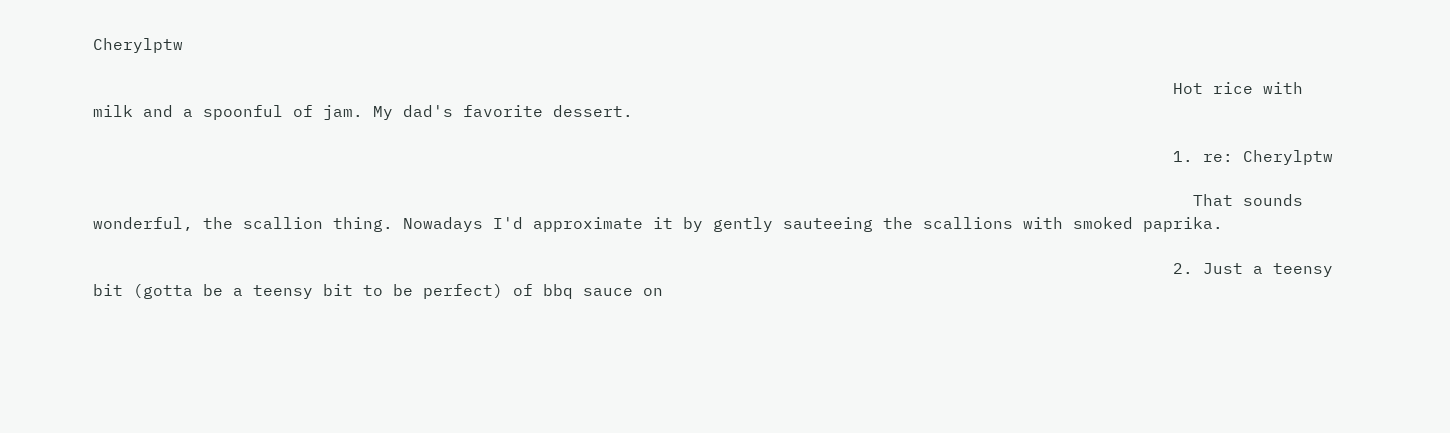Cherylptw

                                                                                                            Hot rice with milk and a spoonful of jam. My dad's favorite dessert.

                                                                                                            1. re: Cherylptw

                                                                                                              That sounds wonderful, the scallion thing. Nowadays I'd approximate it by gently sauteeing the scallions with smoked paprika.

                                                                                                            2. Just a teensy bit (gotta be a teensy bit to be perfect) of bbq sauce on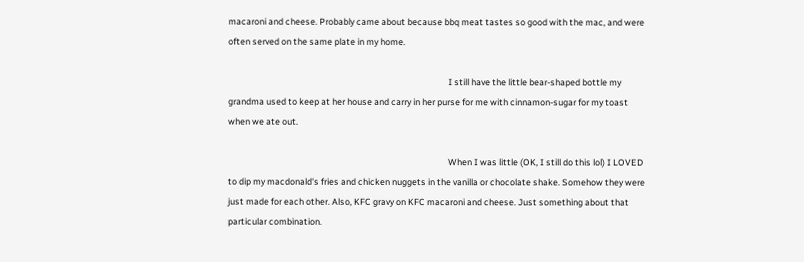macaroni and cheese. Probably came about because bbq meat tastes so good with the mac, and were often served on the same plate in my home.

                                                                                                              I still have the little bear-shaped bottle my grandma used to keep at her house and carry in her purse for me with cinnamon-sugar for my toast when we ate out.

                                                                                                              When I was little (OK, I still do this lol) I LOVED to dip my macdonald's fries and chicken nuggets in the vanilla or chocolate shake. Somehow they were just made for each other. Also, KFC gravy on KFC macaroni and cheese. Just something about that particular combination.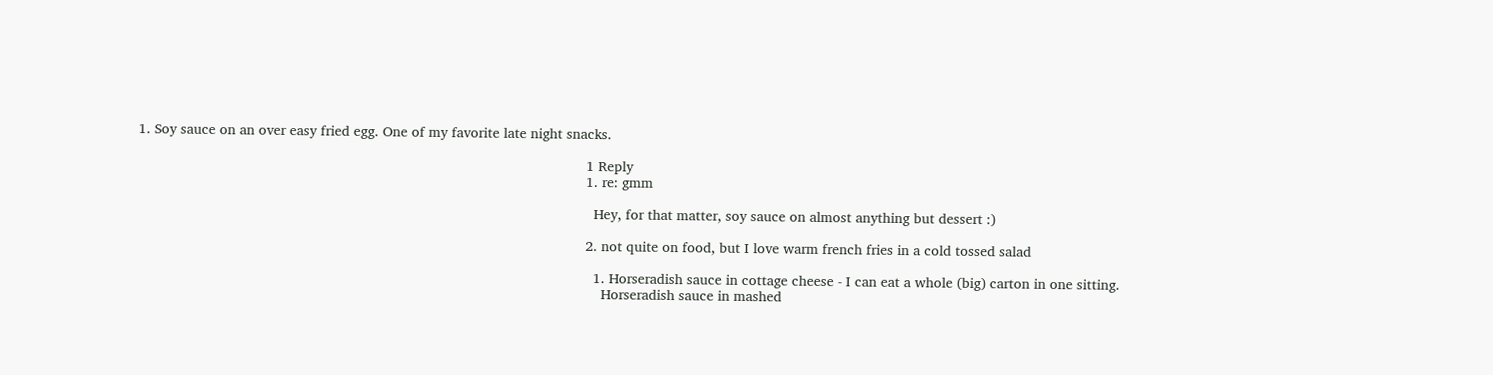1. Soy sauce on an over easy fried egg. One of my favorite late night snacks.

                                                                                                                1 Reply
                                                                                                                1. re: gmm

                                                                                                                  Hey, for that matter, soy sauce on almost anything but dessert :)

                                                                                                                2. not quite on food, but I love warm french fries in a cold tossed salad

                                                                                                                  1. Horseradish sauce in cottage cheese - I can eat a whole (big) carton in one sitting.
                                                                                                                    Horseradish sauce in mashed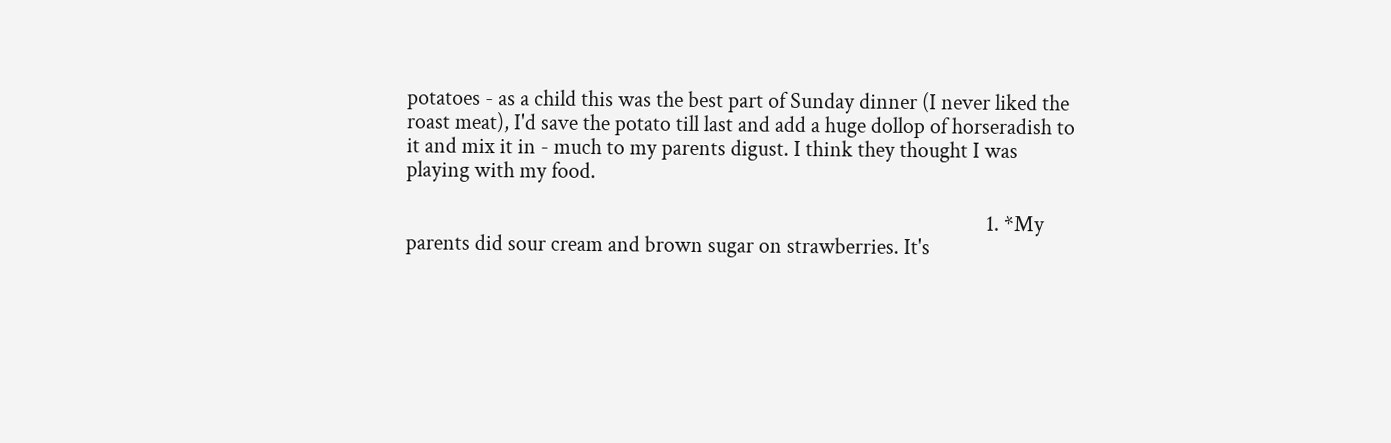potatoes - as a child this was the best part of Sunday dinner (I never liked the roast meat), I'd save the potato till last and add a huge dollop of horseradish to it and mix it in - much to my parents digust. I think they thought I was playing with my food.

                                                                                                                    1. *My parents did sour cream and brown sugar on strawberries. It's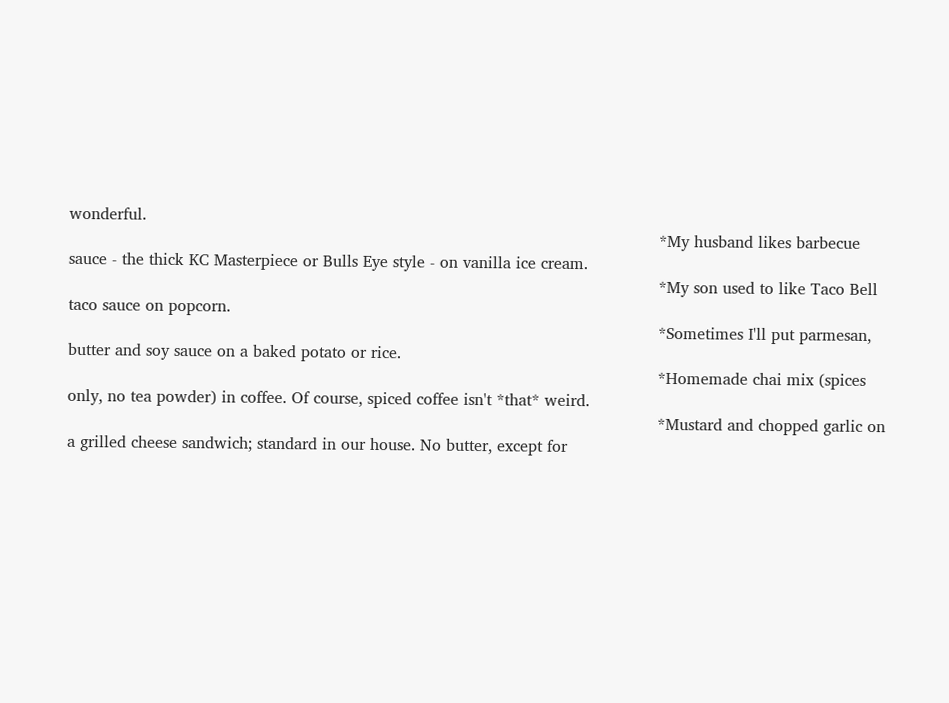wonderful.
                                                                                                                      *My husband likes barbecue sauce - the thick KC Masterpiece or Bulls Eye style - on vanilla ice cream.
                                                                                                                      *My son used to like Taco Bell taco sauce on popcorn.
                                                                                                                      *Sometimes I'll put parmesan, butter and soy sauce on a baked potato or rice.
                                                                                                                      *Homemade chai mix (spices only, no tea powder) in coffee. Of course, spiced coffee isn't *that* weird.
                                                                                                                      *Mustard and chopped garlic on a grilled cheese sandwich; standard in our house. No butter, except for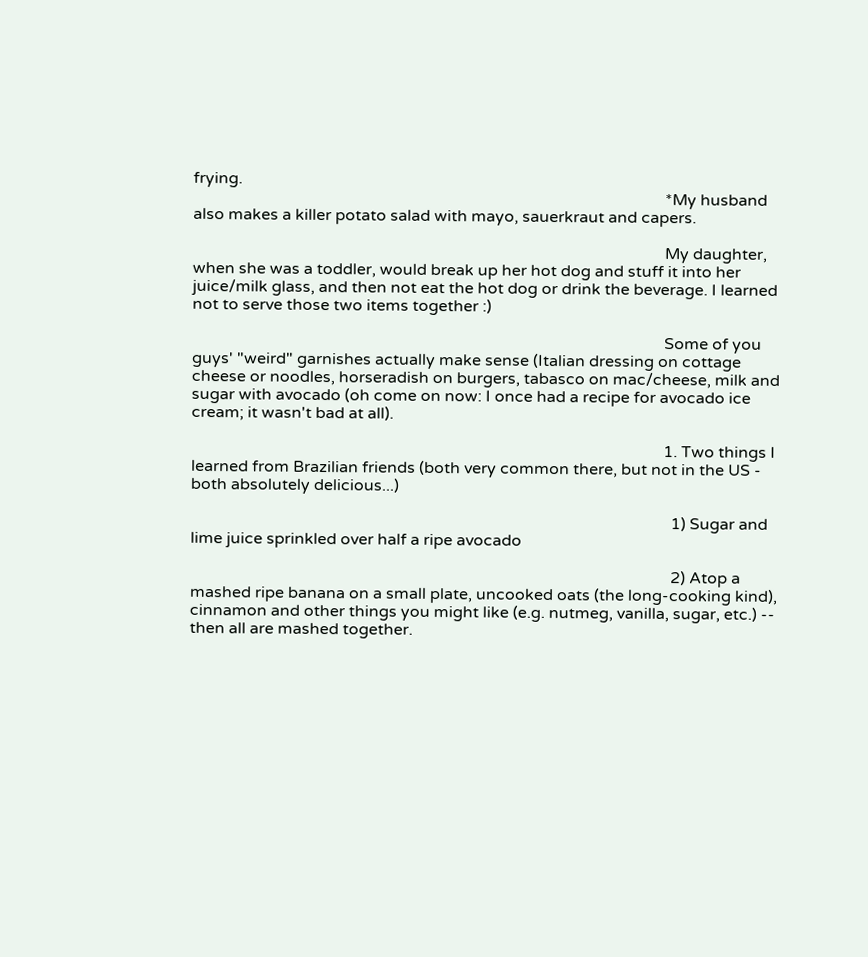frying.
                                                                                                                      *My husband also makes a killer potato salad with mayo, sauerkraut and capers.

                                                                                                                      My daughter, when she was a toddler, would break up her hot dog and stuff it into her juice/milk glass, and then not eat the hot dog or drink the beverage. I learned not to serve those two items together :)

                                                                                                                      Some of you guys' "weird" garnishes actually make sense (Italian dressing on cottage cheese or noodles, horseradish on burgers, tabasco on mac/cheese, milk and sugar with avocado (oh come on now: I once had a recipe for avocado ice cream; it wasn't bad at all).

                                                                                                                      1. Two things I learned from Brazilian friends (both very common there, but not in the US - both absolutely delicious...)

                                                                                                                        1) Sugar and lime juice sprinkled over half a ripe avocado

                                                                                                                        2) Atop a mashed ripe banana on a small plate, uncooked oats (the long-cooking kind), cinnamon and other things you might like (e.g. nutmeg, vanilla, sugar, etc.) -- then all are mashed together.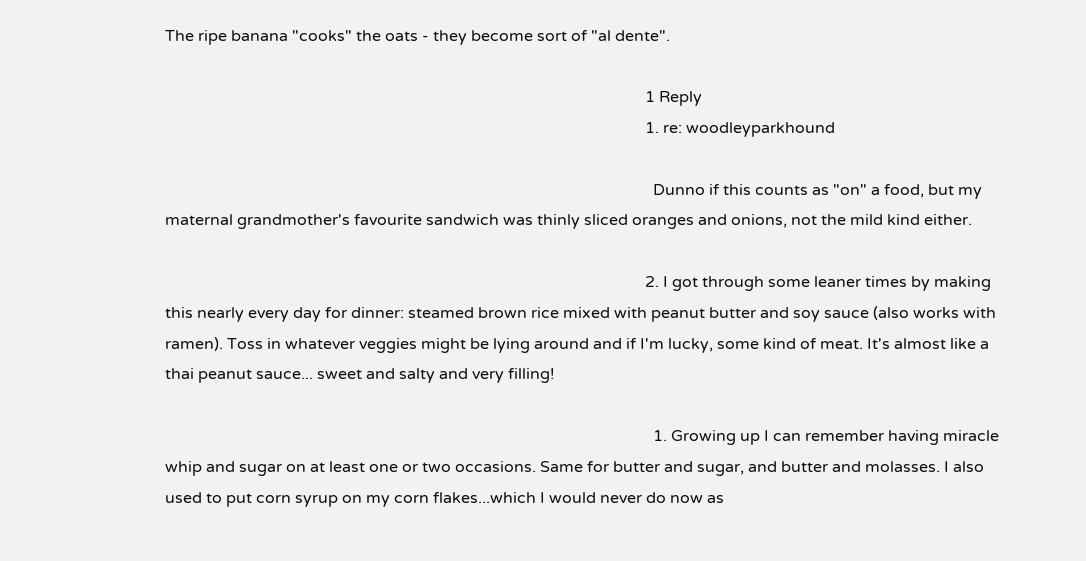The ripe banana "cooks" the oats - they become sort of "al dente".

                                                                                                                        1 Reply
                                                                                                                        1. re: woodleyparkhound

                                                                                                                          Dunno if this counts as "on" a food, but my maternal grandmother's favourite sandwich was thinly sliced oranges and onions, not the mild kind either.

                                                                                                                        2. I got through some leaner times by making this nearly every day for dinner: steamed brown rice mixed with peanut butter and soy sauce (also works with ramen). Toss in whatever veggies might be lying around and if I'm lucky, some kind of meat. It's almost like a thai peanut sauce... sweet and salty and very filling!

                                                                                                                          1. Growing up I can remember having miracle whip and sugar on at least one or two occasions. Same for butter and sugar, and butter and molasses. I also used to put corn syrup on my corn flakes...which I would never do now as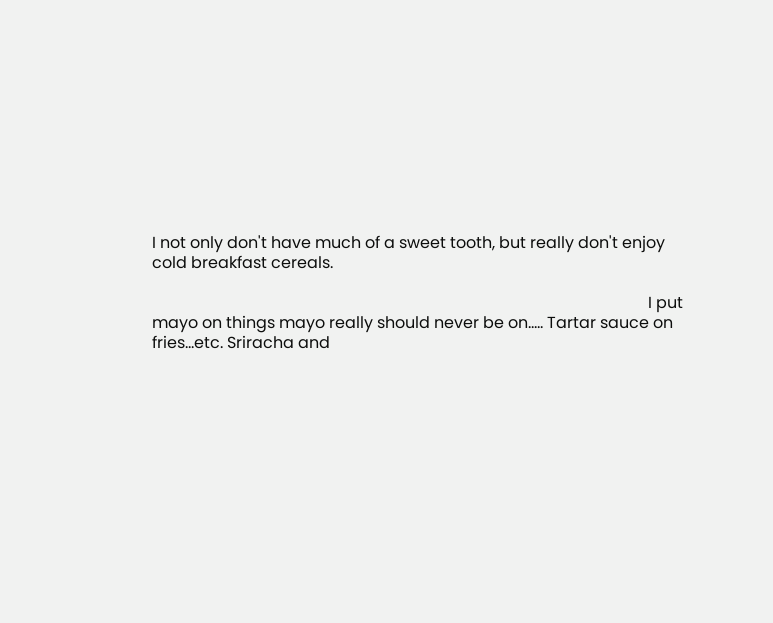I not only don't have much of a sweet tooth, but really don't enjoy cold breakfast cereals.

                                                                                                                            I put mayo on things mayo really should never be on..... Tartar sauce on fries...etc. Sriracha and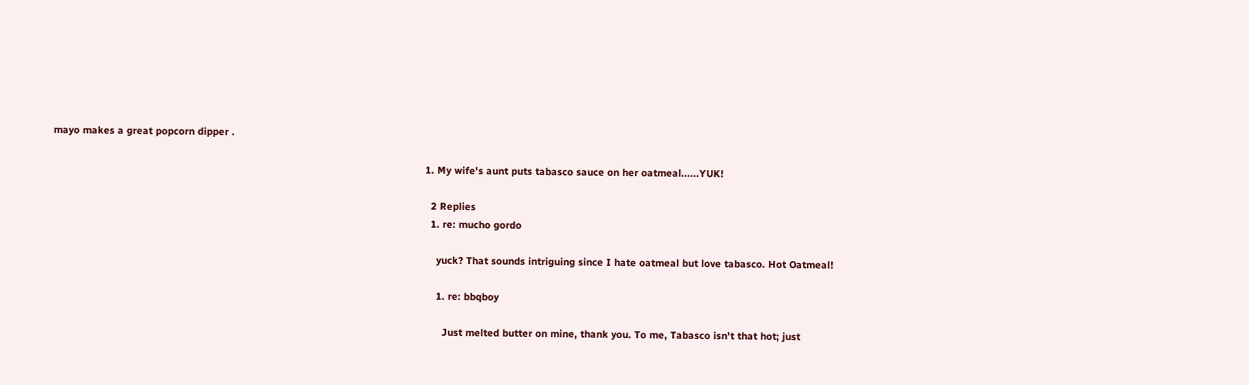mayo makes a great popcorn dipper .

                                                                                                                            1. My wife's aunt puts tabasco sauce on her oatmeal......YUK!

                                                                                                                              2 Replies
                                                                                                                              1. re: mucho gordo

                                                                                                                                yuck? That sounds intriguing since I hate oatmeal but love tabasco. Hot Oatmeal!

                                                                                                                                1. re: bbqboy

                                                                                                                                  Just melted butter on mine, thank you. To me, Tabasco isn't that hot; just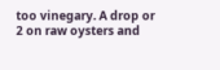too vinegary. A drop or 2 on raw oysters and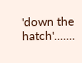'down the hatch'.......